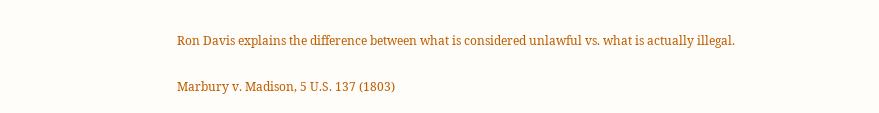Ron Davis explains the difference between what is considered unlawful vs. what is actually illegal.

Marbury v. Madison, 5 U.S. 137 (1803)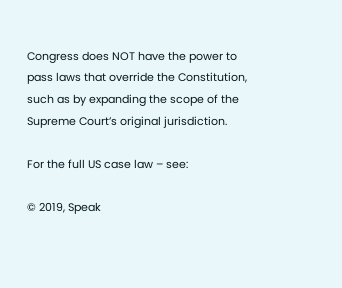Congress does NOT have the power to pass laws that override the Constitution, such as by expanding the scope of the Supreme Court’s original jurisdiction.

For the full US case law – see:

© 2019, Speak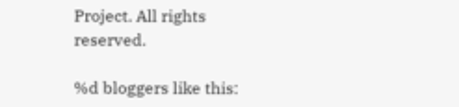Project. All rights reserved.

%d bloggers like this: